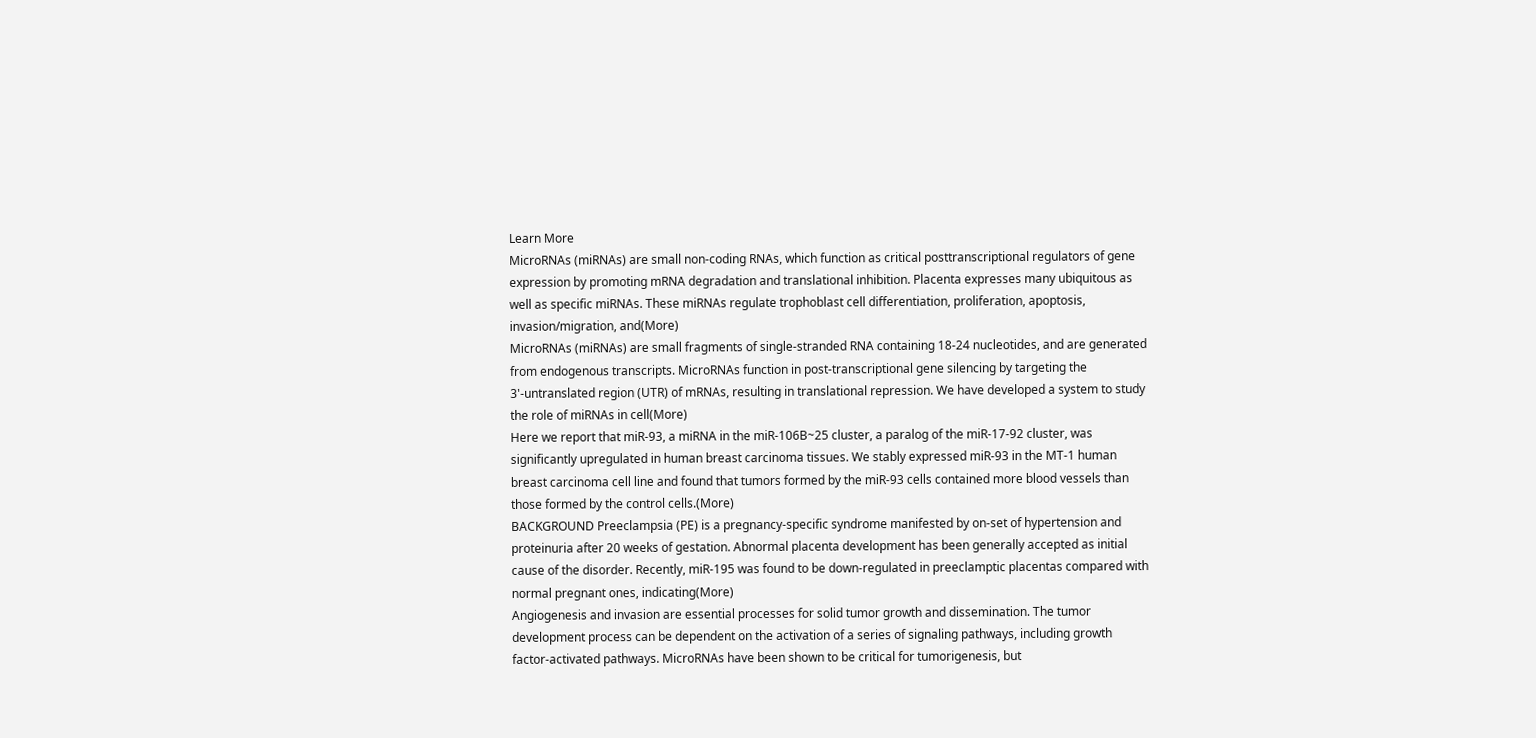Learn More
MicroRNAs (miRNAs) are small non-coding RNAs, which function as critical posttranscriptional regulators of gene expression by promoting mRNA degradation and translational inhibition. Placenta expresses many ubiquitous as well as specific miRNAs. These miRNAs regulate trophoblast cell differentiation, proliferation, apoptosis, invasion/migration, and(More)
MicroRNAs (miRNAs) are small fragments of single-stranded RNA containing 18-24 nucleotides, and are generated from endogenous transcripts. MicroRNAs function in post-transcriptional gene silencing by targeting the 3'-untranslated region (UTR) of mRNAs, resulting in translational repression. We have developed a system to study the role of miRNAs in cell(More)
Here we report that miR-93, a miRNA in the miR-106B~25 cluster, a paralog of the miR-17-92 cluster, was significantly upregulated in human breast carcinoma tissues. We stably expressed miR-93 in the MT-1 human breast carcinoma cell line and found that tumors formed by the miR-93 cells contained more blood vessels than those formed by the control cells.(More)
BACKGROUND Preeclampsia (PE) is a pregnancy-specific syndrome manifested by on-set of hypertension and proteinuria after 20 weeks of gestation. Abnormal placenta development has been generally accepted as initial cause of the disorder. Recently, miR-195 was found to be down-regulated in preeclamptic placentas compared with normal pregnant ones, indicating(More)
Angiogenesis and invasion are essential processes for solid tumor growth and dissemination. The tumor development process can be dependent on the activation of a series of signaling pathways, including growth factor-activated pathways. MicroRNAs have been shown to be critical for tumorigenesis, but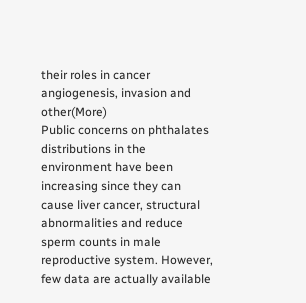their roles in cancer angiogenesis, invasion and other(More)
Public concerns on phthalates distributions in the environment have been increasing since they can cause liver cancer, structural abnormalities and reduce sperm counts in male reproductive system. However, few data are actually available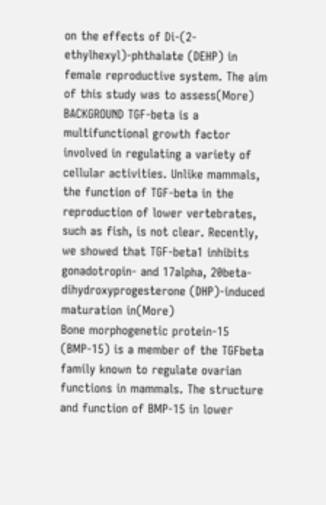on the effects of Di-(2-ethylhexyl)-phthalate (DEHP) in female reproductive system. The aim of this study was to assess(More)
BACKGROUND TGF-beta is a multifunctional growth factor involved in regulating a variety of cellular activities. Unlike mammals, the function of TGF-beta in the reproduction of lower vertebrates, such as fish, is not clear. Recently, we showed that TGF-beta1 inhibits gonadotropin- and 17alpha, 20beta-dihydroxyprogesterone (DHP)-induced maturation in(More)
Bone morphogenetic protein-15 (BMP-15) is a member of the TGFbeta family known to regulate ovarian functions in mammals. The structure and function of BMP-15 in lower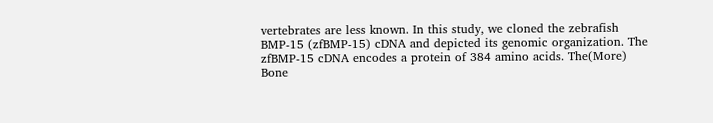vertebrates are less known. In this study, we cloned the zebrafish BMP-15 (zfBMP-15) cDNA and depicted its genomic organization. The zfBMP-15 cDNA encodes a protein of 384 amino acids. The(More)
Bone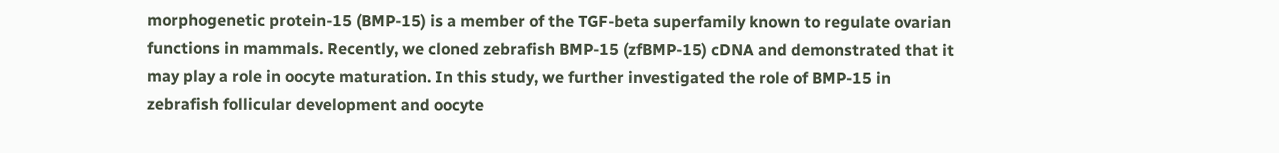morphogenetic protein-15 (BMP-15) is a member of the TGF-beta superfamily known to regulate ovarian functions in mammals. Recently, we cloned zebrafish BMP-15 (zfBMP-15) cDNA and demonstrated that it may play a role in oocyte maturation. In this study, we further investigated the role of BMP-15 in zebrafish follicular development and oocyte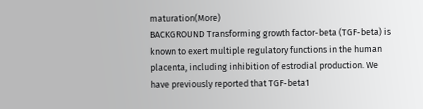maturation(More)
BACKGROUND Transforming growth factor-beta (TGF-beta) is known to exert multiple regulatory functions in the human placenta, including inhibition of estrodial production. We have previously reported that TGF-beta1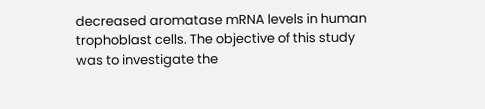decreased aromatase mRNA levels in human trophoblast cells. The objective of this study was to investigate the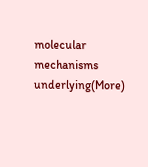molecular mechanisms underlying(More)